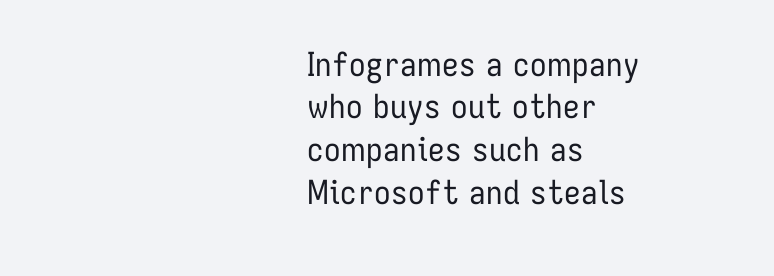Infogrames a company who buys out other companies such as Microsoft and steals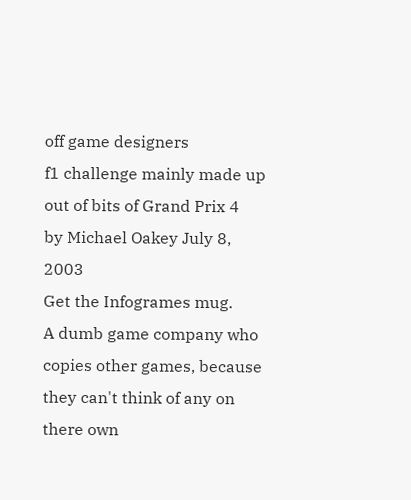off game designers
f1 challenge mainly made up out of bits of Grand Prix 4
by Michael Oakey July 8, 2003
Get the Infogrames mug.
A dumb game company who copies other games, because they can't think of any on there own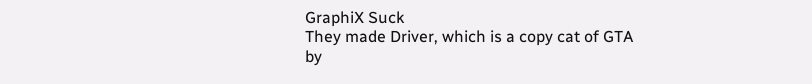GraphiX Suck
They made Driver, which is a copy cat of GTA
by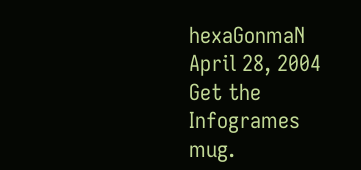hexaGonmaN April 28, 2004
Get the Infogrames mug.